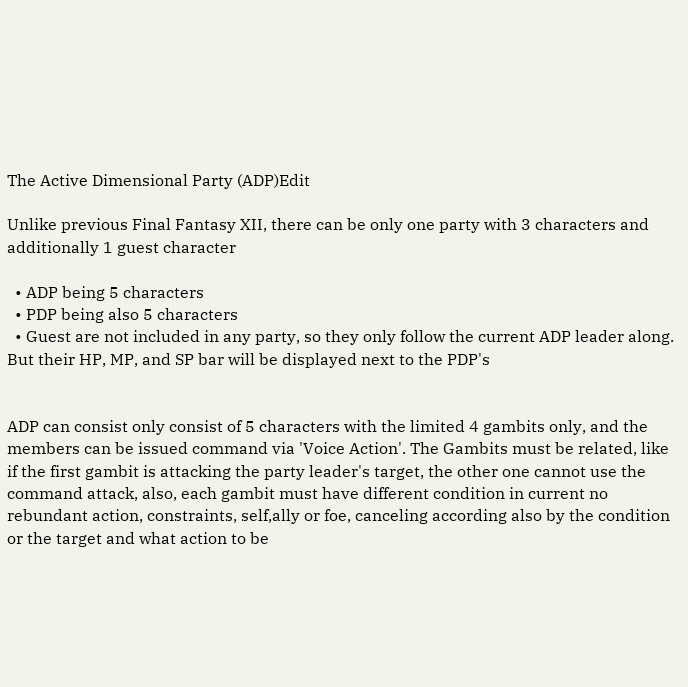The Active Dimensional Party (ADP)Edit

Unlike previous Final Fantasy XII, there can be only one party with 3 characters and additionally 1 guest character

  • ADP being 5 characters
  • PDP being also 5 characters
  • Guest are not included in any party, so they only follow the current ADP leader along. But their HP, MP, and SP bar will be displayed next to the PDP's


ADP can consist only consist of 5 characters with the limited 4 gambits only, and the members can be issued command via 'Voice Action'. The Gambits must be related, like if the first gambit is attacking the party leader's target, the other one cannot use the command attack, also, each gambit must have different condition in current no rebundant action, constraints, self,ally or foe, canceling according also by the condition or the target and what action to be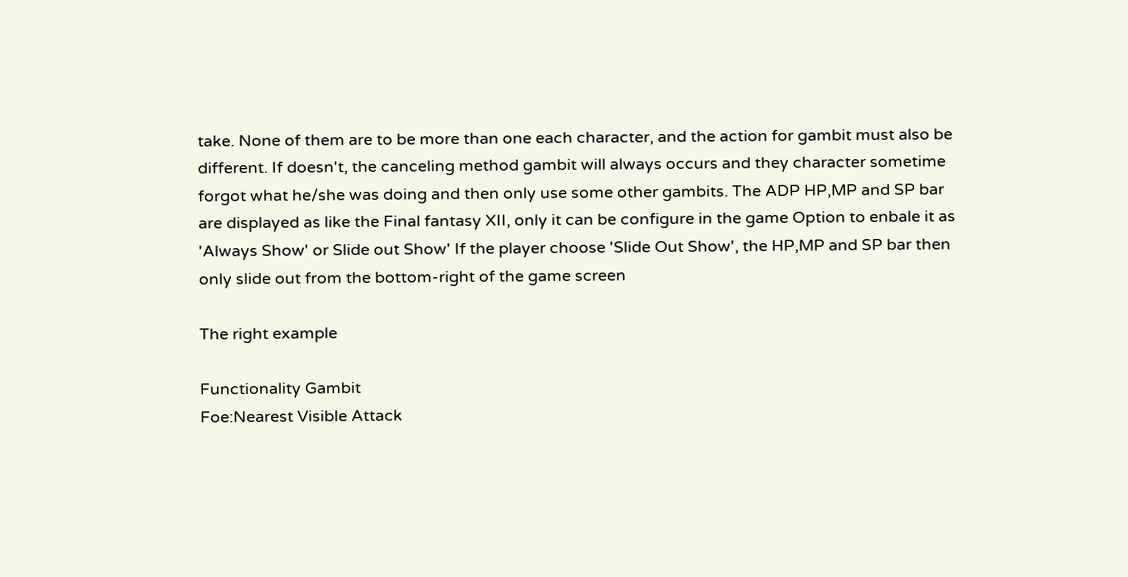take. None of them are to be more than one each character, and the action for gambit must also be different. If doesn't, the canceling method gambit will always occurs and they character sometime forgot what he/she was doing and then only use some other gambits. The ADP HP,MP and SP bar are displayed as like the Final fantasy XII, only it can be configure in the game Option to enbale it as 'Always Show' or Slide out Show' If the player choose 'Slide Out Show', the HP,MP and SP bar then only slide out from the bottom-right of the game screen

The right example

Functionality Gambit
Foe:Nearest Visible Attack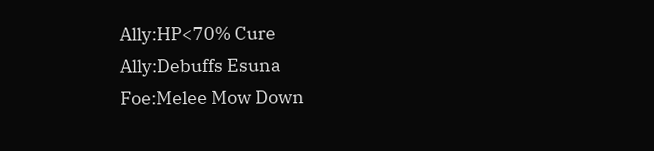Ally:HP<70% Cure
Ally:Debuffs Esuna
Foe:Melee Mow Down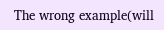The wrong example(will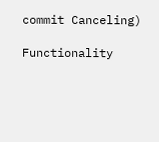commit Canceling)

Functionality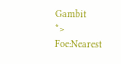Gambit
*> Foe:Nearest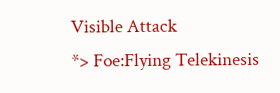Visible Attack
*> Foe:Flying Telekinesis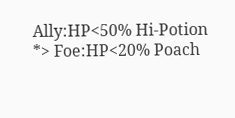Ally:HP<50% Hi-Potion
*> Foe:HP<20% Poach